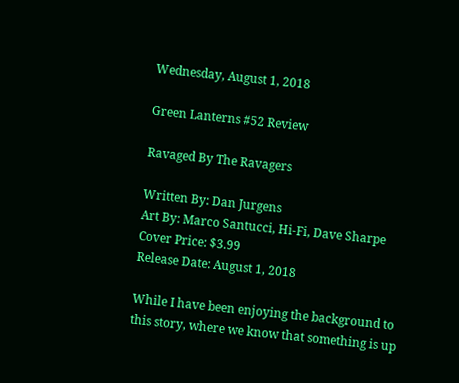Wednesday, August 1, 2018

Green Lanterns #52 Review

Ravaged By The Ravagers

Written By: Dan Jurgens
Art By: Marco Santucci, Hi-Fi, Dave Sharpe
Cover Price: $3.99
Release Date: August 1, 2018

While I have been enjoying the background to this story, where we know that something is up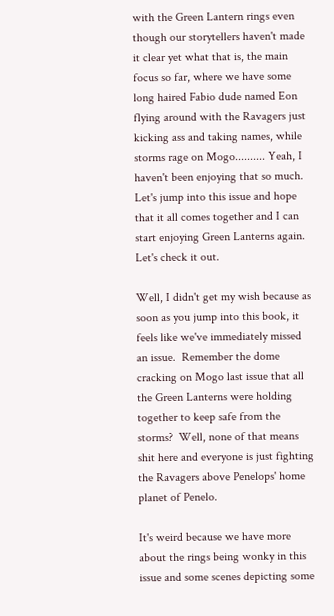with the Green Lantern rings even though our storytellers haven't made it clear yet what that is, the main focus so far, where we have some long haired Fabio dude named Eon flying around with the Ravagers just kicking ass and taking names, while storms rage on Mogo.......... Yeah, I haven't been enjoying that so much.  Let's jump into this issue and hope that it all comes together and I can start enjoying Green Lanterns again.  Let's check it out.

Well, I didn't get my wish because as soon as you jump into this book, it feels like we've immediately missed an issue.  Remember the dome cracking on Mogo last issue that all the Green Lanterns were holding together to keep safe from the storms?  Well, none of that means shit here and everyone is just fighting the Ravagers above Penelops' home planet of Penelo.

It's weird because we have more about the rings being wonky in this issue and some scenes depicting some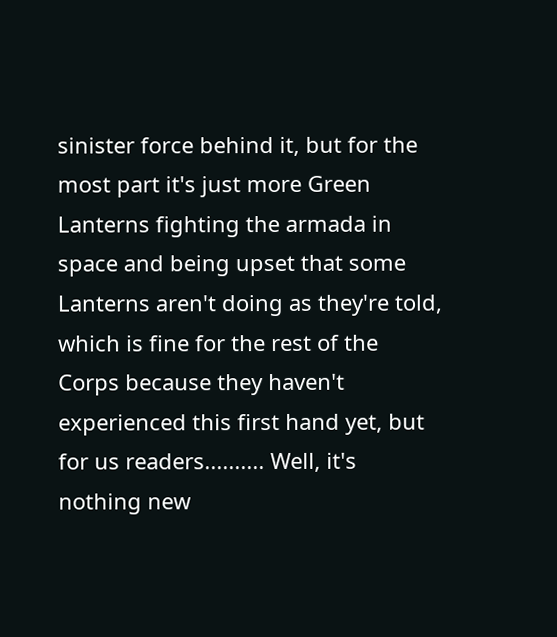sinister force behind it, but for the most part it's just more Green Lanterns fighting the armada in space and being upset that some Lanterns aren't doing as they're told, which is fine for the rest of the Corps because they haven't experienced this first hand yet, but for us readers.......... Well, it's nothing new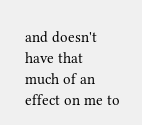and doesn't have that much of an effect on me to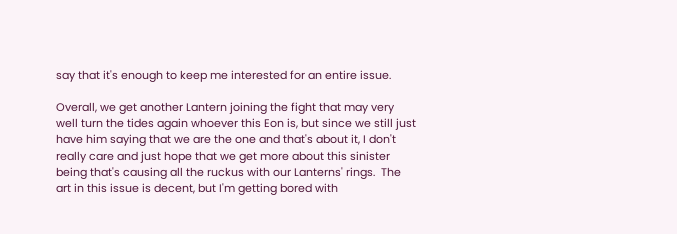say that it's enough to keep me interested for an entire issue.

Overall, we get another Lantern joining the fight that may very well turn the tides again whoever this Eon is, but since we still just have him saying that we are the one and that's about it, I don't really care and just hope that we get more about this sinister being that's causing all the ruckus with our Lanterns' rings.  The art in this issue is decent, but I'm getting bored with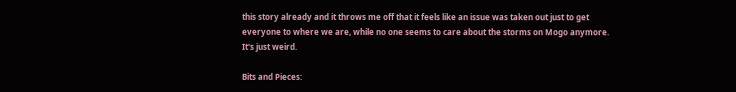this story already and it throws me off that it feels like an issue was taken out just to get everyone to where we are, while no one seems to care about the storms on Mogo anymore.  It's just weird.

Bits and Pieces: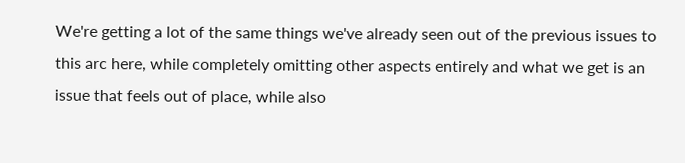We're getting a lot of the same things we've already seen out of the previous issues to this arc here, while completely omitting other aspects entirely and what we get is an issue that feels out of place, while also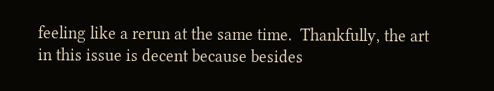feeling like a rerun at the same time.  Thankfully, the art in this issue is decent because besides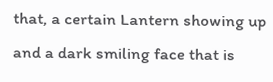that, a certain Lantern showing up and a dark smiling face that is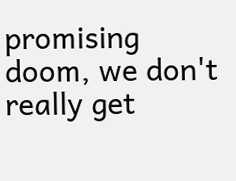promising doom, we don't really get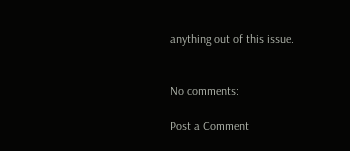anything out of this issue.


No comments:

Post a Comment